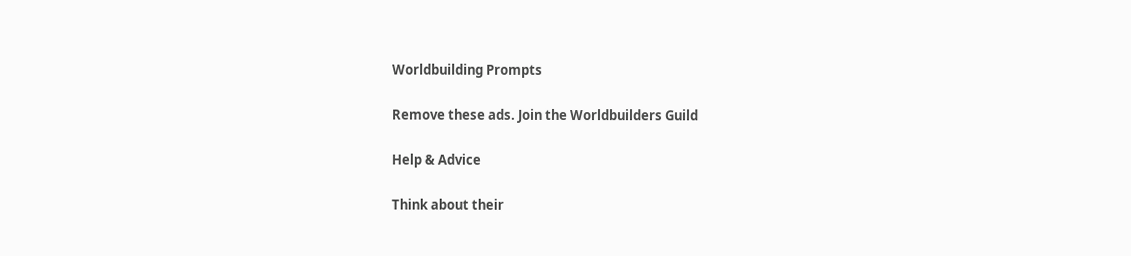Worldbuilding Prompts

Remove these ads. Join the Worldbuilders Guild

Help & Advice

Think about their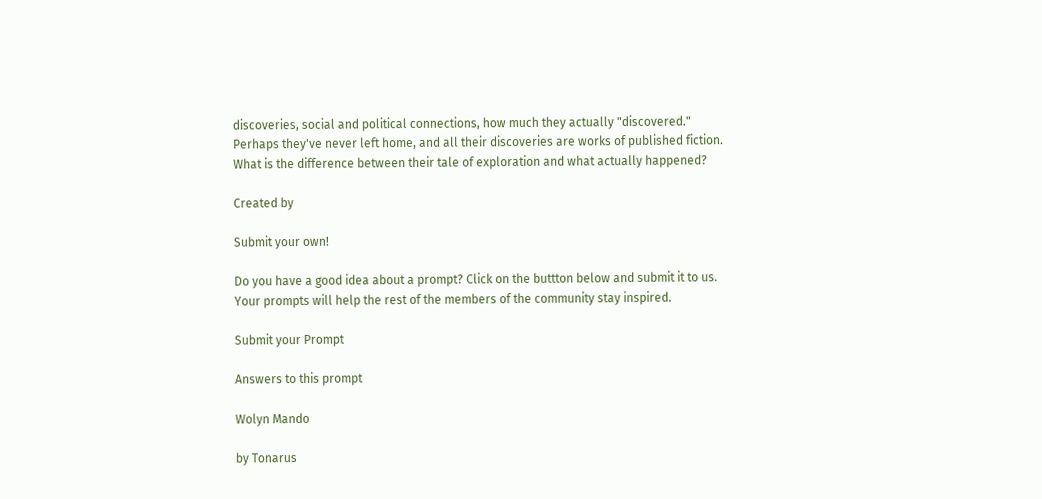discoveries, social and political connections, how much they actually "discovered." Perhaps they've never left home, and all their discoveries are works of published fiction. What is the difference between their tale of exploration and what actually happened?

Created by

Submit your own!

Do you have a good idea about a prompt? Click on the buttton below and submit it to us. Your prompts will help the rest of the members of the community stay inspired.

Submit your Prompt

Answers to this prompt

Wolyn Mando

by Tonarus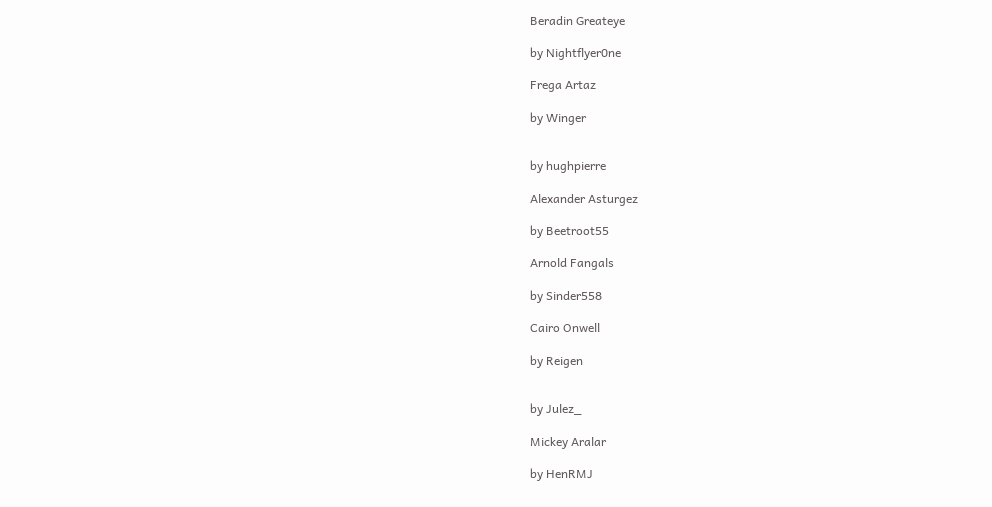Beradin Greateye

by Nightflyer0ne

Frega Artaz

by Winger


by hughpierre

Alexander Asturgez

by Beetroot55

Arnold Fangals

by Sinder558

Cairo Onwell

by Reigen


by Julez_

Mickey Aralar

by HenRMJ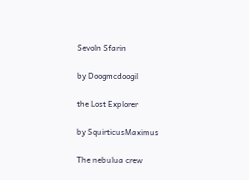Sevoln Sfarin

by Doogmcdoogil

the Lost Explorer

by SquirticusMaximus

The nebulua crew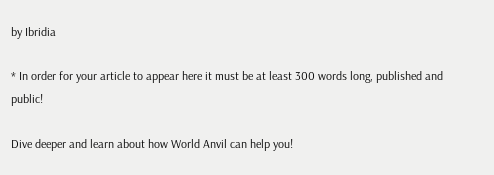by Ibridia

* In order for your article to appear here it must be at least 300 words long, published and public!

Dive deeper and learn about how World Anvil can help you!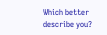Which better describe you?